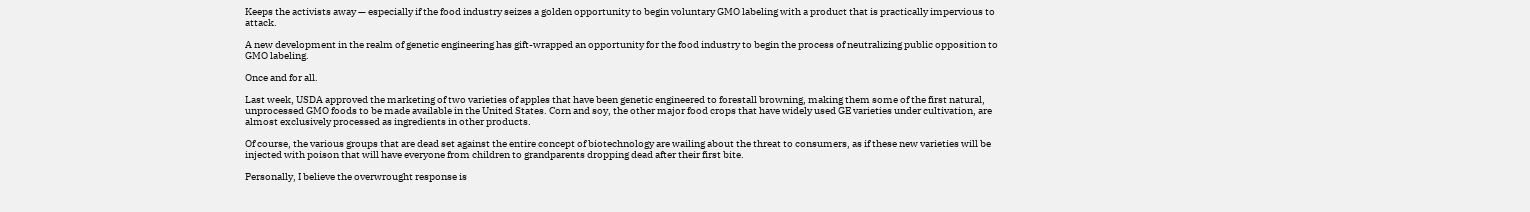Keeps the activists away — especially if the food industry seizes a golden opportunity to begin voluntary GMO labeling with a product that is practically impervious to attack.

A new development in the realm of genetic engineering has gift-wrapped an opportunity for the food industry to begin the process of neutralizing public opposition to GMO labeling.

Once and for all.

Last week, USDA approved the marketing of two varieties of apples that have been genetic engineered to forestall browning, making them some of the first natural, unprocessed GMO foods to be made available in the United States. Corn and soy, the other major food crops that have widely used GE varieties under cultivation, are almost exclusively processed as ingredients in other products.

Of course, the various groups that are dead set against the entire concept of biotechnology are wailing about the threat to consumers, as if these new varieties will be injected with poison that will have everyone from children to grandparents dropping dead after their first bite.

Personally, I believe the overwrought response is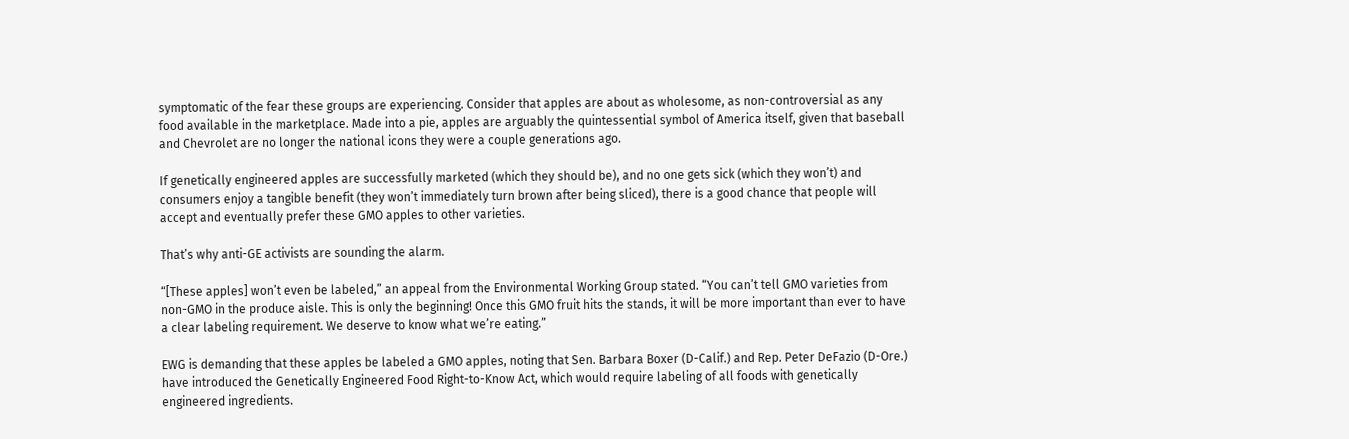symptomatic of the fear these groups are experiencing. Consider that apples are about as wholesome, as non-controversial as any food available in the marketplace. Made into a pie, apples are arguably the quintessential symbol of America itself, given that baseball and Chevrolet are no longer the national icons they were a couple generations ago.

If genetically engineered apples are successfully marketed (which they should be), and no one gets sick (which they won’t) and consumers enjoy a tangible benefit (they won’t immediately turn brown after being sliced), there is a good chance that people will accept and eventually prefer these GMO apples to other varieties.

That’s why anti-GE activists are sounding the alarm.

“[These apples] won’t even be labeled,” an appeal from the Environmental Working Group stated. “You can’t tell GMO varieties from non-GMO in the produce aisle. This is only the beginning! Once this GMO fruit hits the stands, it will be more important than ever to have a clear labeling requirement. We deserve to know what we’re eating.”

EWG is demanding that these apples be labeled a GMO apples, noting that Sen. Barbara Boxer (D-Calif.) and Rep. Peter DeFazio (D-Ore.) have introduced the Genetically Engineered Food Right-to-Know Act, which would require labeling of all foods with genetically engineered ingredients.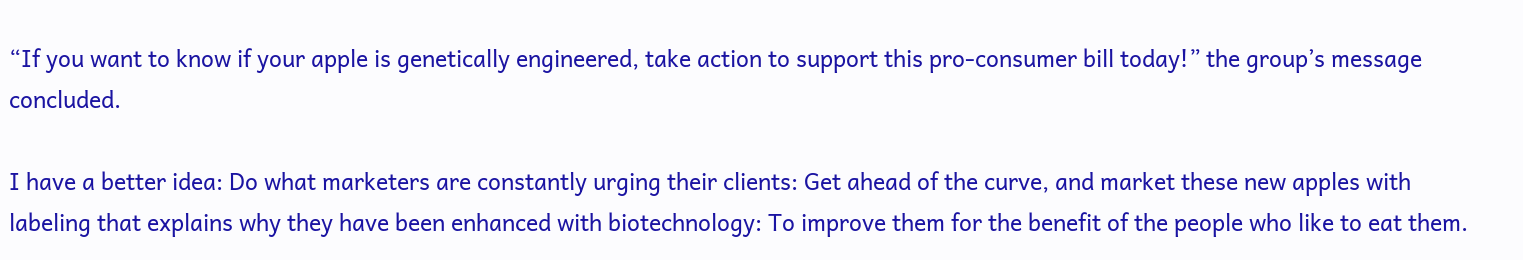“If you want to know if your apple is genetically engineered, take action to support this pro-consumer bill today!” the group’s message concluded.

I have a better idea: Do what marketers are constantly urging their clients: Get ahead of the curve, and market these new apples with labeling that explains why they have been enhanced with biotechnology: To improve them for the benefit of the people who like to eat them.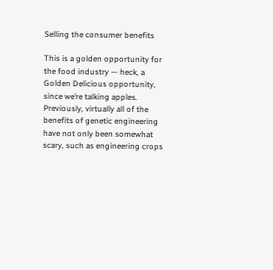Selling the consumer benefits

This is a golden opportunity for the food industry — heck, a Golden Delicious opportunity, since we’re talking apples. Previously, virtually all of the benefits of genetic engineering have not only been somewhat scary, such as engineering crops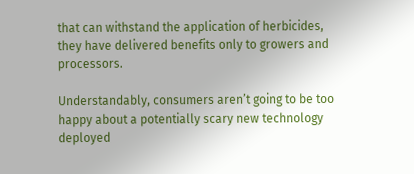that can withstand the application of herbicides, they have delivered benefits only to growers and processors.

Understandably, consumers aren’t going to be too happy about a potentially scary new technology deployed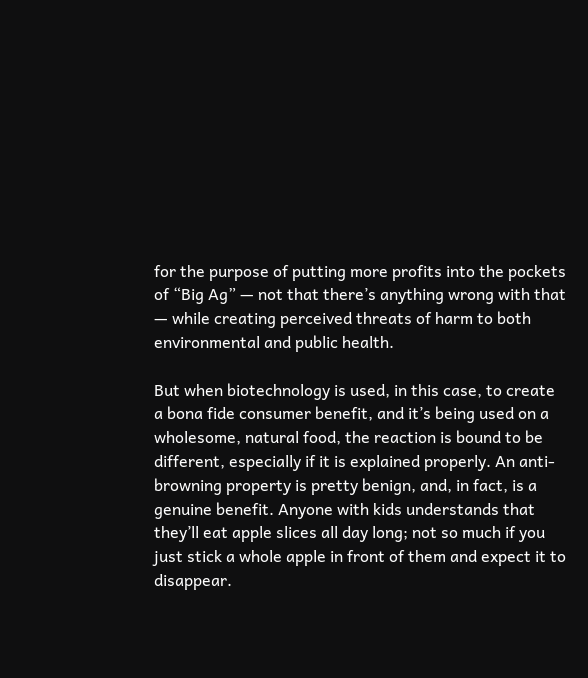for the purpose of putting more profits into the pockets of “Big Ag” — not that there’s anything wrong with that — while creating perceived threats of harm to both environmental and public health.

But when biotechnology is used, in this case, to create a bona fide consumer benefit, and it’s being used on a wholesome, natural food, the reaction is bound to be different, especially if it is explained properly. An anti-browning property is pretty benign, and, in fact, is a genuine benefit. Anyone with kids understands that they’ll eat apple slices all day long; not so much if you just stick a whole apple in front of them and expect it to disappear.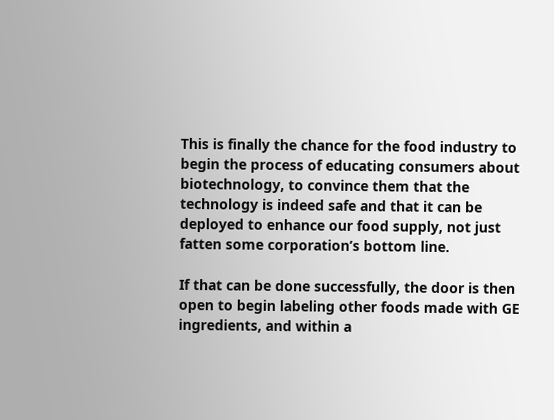This is finally the chance for the food industry to begin the process of educating consumers about biotechnology, to convince them that the technology is indeed safe and that it can be deployed to enhance our food supply, not just fatten some corporation’s bottom line.

If that can be done successfully, the door is then open to begin labeling other foods made with GE ingredients, and within a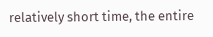relatively short time, the entire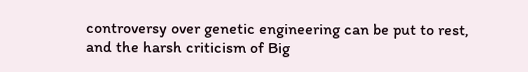controversy over genetic engineering can be put to rest, and the harsh criticism of Big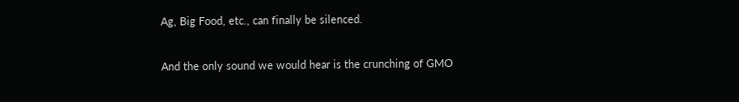Ag, Big Food, etc., can finally be silenced.

And the only sound we would hear is the crunching of GMO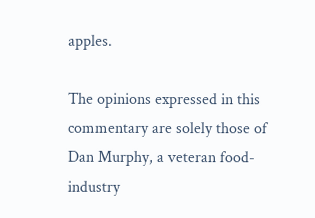apples.

The opinions expressed in this commentary are solely those of Dan Murphy, a veteran food-industry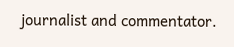journalist and commentator.